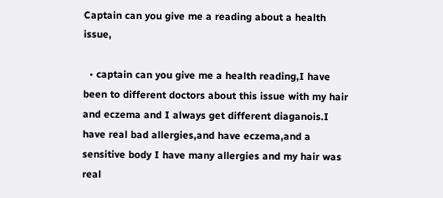Captain can you give me a reading about a health issue,

  • captain can you give me a health reading,I have been to different doctors about this issue with my hair and eczema and I always get different diaganois.I have real bad allergies,and have eczema,and a sensitive body I have many allergies and my hair was real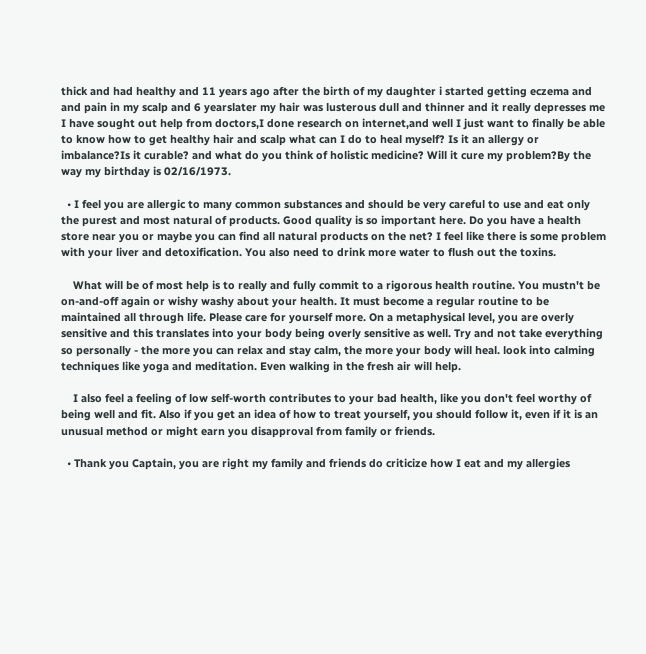thick and had healthy and 11 years ago after the birth of my daughter i started getting eczema and and pain in my scalp and 6 yearslater my hair was lusterous dull and thinner and it really depresses me I have sought out help from doctors,I done research on internet,and well I just want to finally be able to know how to get healthy hair and scalp what can I do to heal myself? Is it an allergy or imbalance?Is it curable? and what do you think of holistic medicine? Will it cure my problem?By the way my birthday is 02/16/1973.

  • I feel you are allergic to many common substances and should be very careful to use and eat only the purest and most natural of products. Good quality is so important here. Do you have a health store near you or maybe you can find all natural products on the net? I feel like there is some problem with your liver and detoxification. You also need to drink more water to flush out the toxins.

    What will be of most help is to really and fully commit to a rigorous health routine. You mustn't be on-and-off again or wishy washy about your health. It must become a regular routine to be maintained all through life. Please care for yourself more. On a metaphysical level, you are overly sensitive and this translates into your body being overly sensitive as well. Try and not take everything so personally - the more you can relax and stay calm, the more your body will heal. look into calming techniques like yoga and meditation. Even walking in the fresh air will help.

    I also feel a feeling of low self-worth contributes to your bad health, like you don't feel worthy of being well and fit. Also if you get an idea of how to treat yourself, you should follow it, even if it is an unusual method or might earn you disapproval from family or friends.

  • Thank you Captain, you are right my family and friends do criticize how I eat and my allergies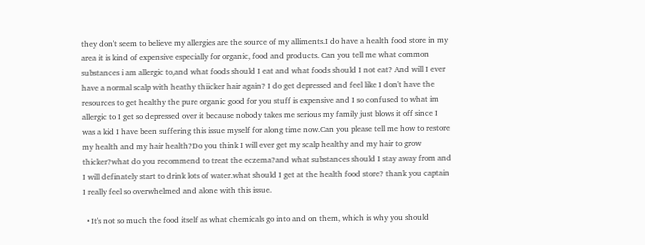they don't seem to believe my allergies are the source of my alliments.I do have a health food store in my area it is kind of expensive especially for organic, food and products. Can you tell me what common substances i am allergic to,and what foods should I eat and what foods should I not eat? And will I ever have a normal scalp with heathy thiicker hair again? I do get depressed and feel like I don't have the resources to get healthy the pure organic good for you stuff is expensive and I so confused to what im allergic to I get so depressed over it because nobody takes me serious my family just blows it off since I was a kid I have been suffering this issue myself for along time now.Can you please tell me how to restore my health and my hair health?Do you think I will ever get my scalp healthy and my hair to grow thicker?what do you recommend to treat the eczema?and what substances should I stay away from and I will definately start to drink lots of water.what should I get at the health food store? thank you captain I really feel so overwhelmed and alone with this issue.

  • It's not so much the food itself as what chemicals go into and on them, which is why you should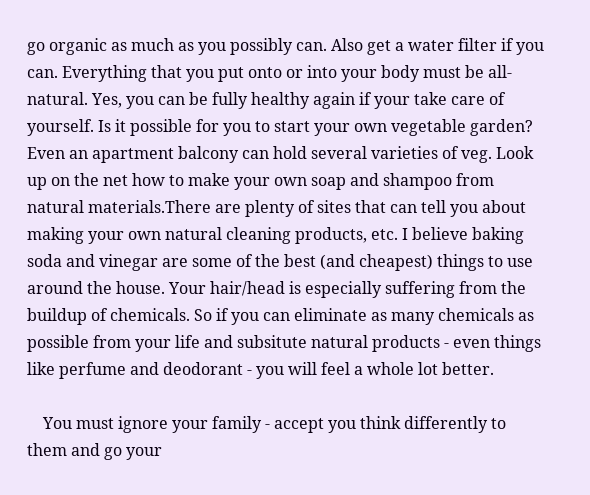go organic as much as you possibly can. Also get a water filter if you can. Everything that you put onto or into your body must be all-natural. Yes, you can be fully healthy again if your take care of yourself. Is it possible for you to start your own vegetable garden? Even an apartment balcony can hold several varieties of veg. Look up on the net how to make your own soap and shampoo from natural materials.There are plenty of sites that can tell you about making your own natural cleaning products, etc. I believe baking soda and vinegar are some of the best (and cheapest) things to use around the house. Your hair/head is especially suffering from the buildup of chemicals. So if you can eliminate as many chemicals as possible from your life and subsitute natural products - even things like perfume and deodorant - you will feel a whole lot better.

    You must ignore your family - accept you think differently to them and go your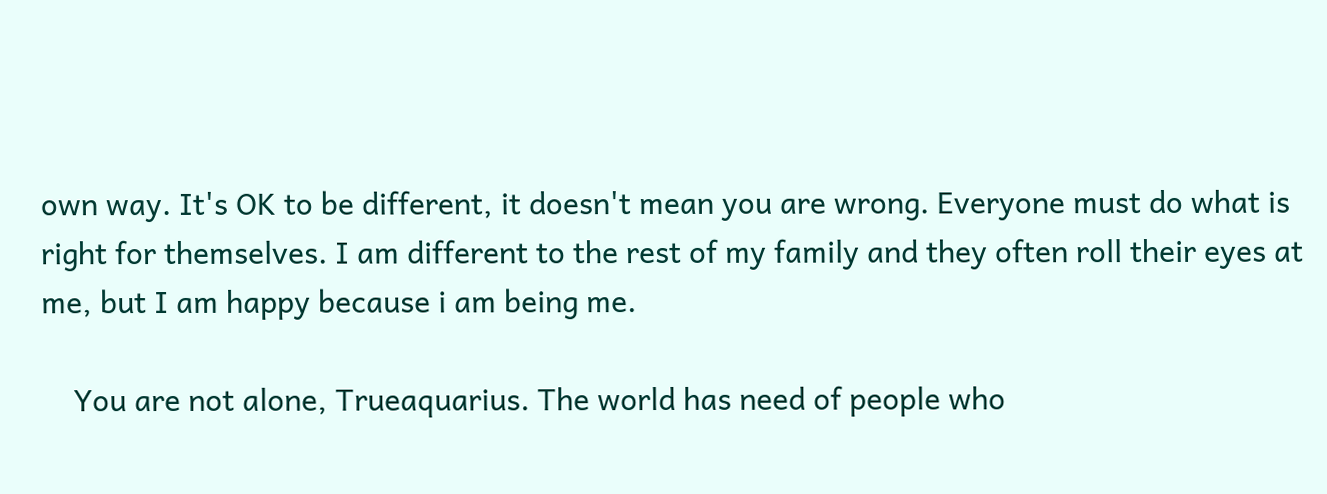own way. It's OK to be different, it doesn't mean you are wrong. Everyone must do what is right for themselves. I am different to the rest of my family and they often roll their eyes at me, but I am happy because i am being me.

    You are not alone, Trueaquarius. The world has need of people who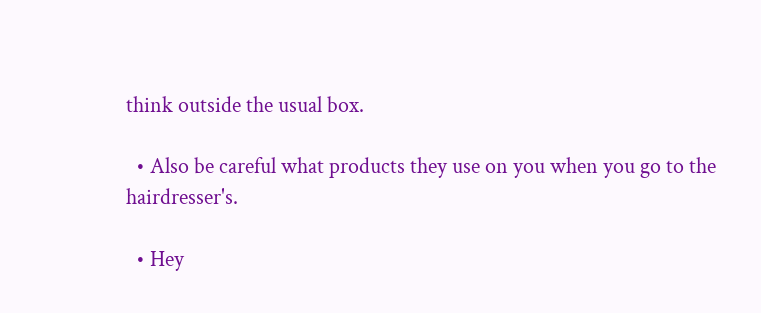think outside the usual box.

  • Also be careful what products they use on you when you go to the hairdresser's.

  • Hey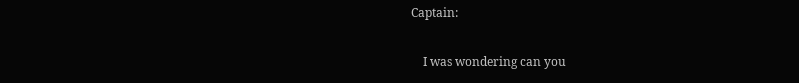Captain:

    I was wondering can you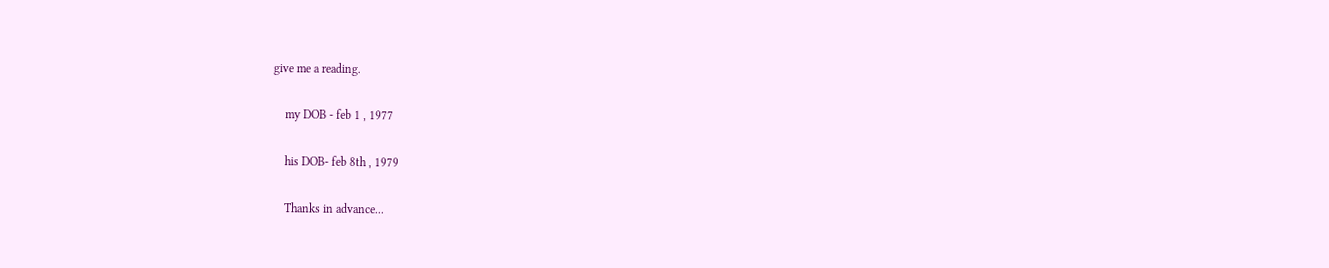give me a reading.

    my DOB - feb 1 , 1977

    his DOB- feb 8th , 1979

    Thanks in advance...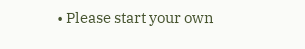• Please start your own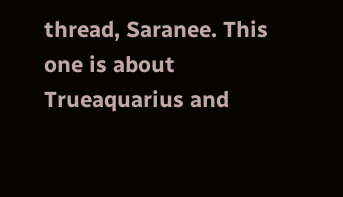thread, Saranee. This one is about Trueaquarius and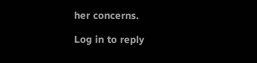her concerns.

Log in to reply